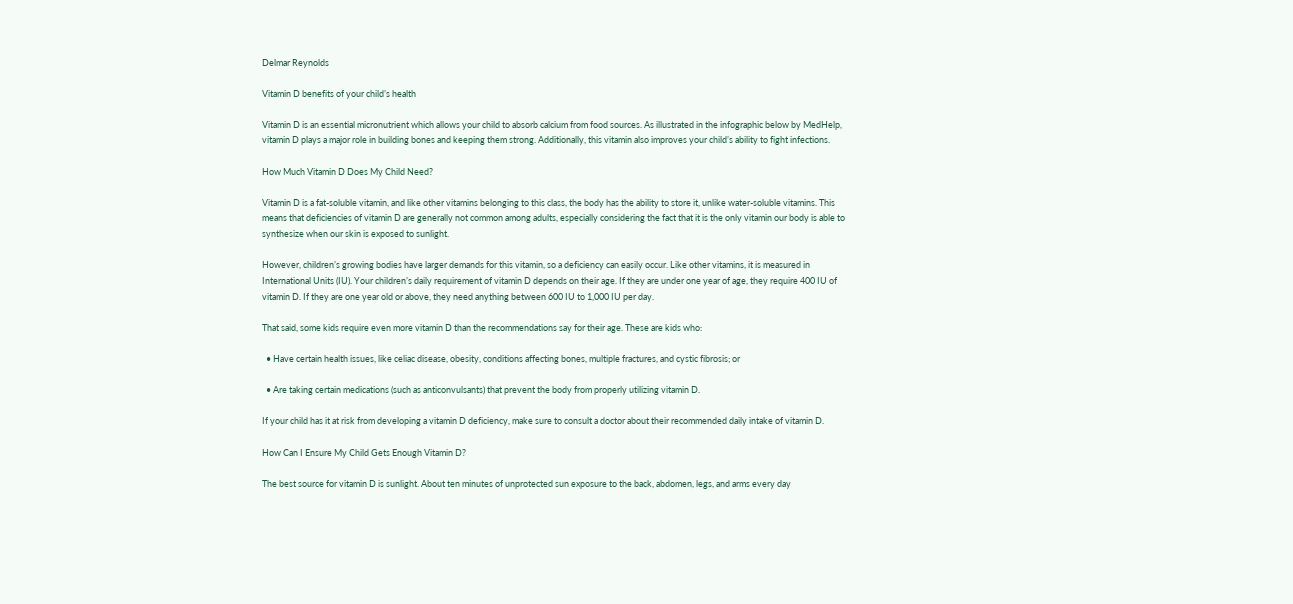Delmar Reynolds

Vitamin D benefits of your child’s health

Vitamin D is an essential micronutrient which allows your child to absorb calcium from food sources. As illustrated in the infographic below by MedHelp, vitamin D plays a major role in building bones and keeping them strong. Additionally, this vitamin also improves your child’s ability to fight infections.

How Much Vitamin D Does My Child Need?

Vitamin D is a fat-soluble vitamin, and like other vitamins belonging to this class, the body has the ability to store it, unlike water-soluble vitamins. This means that deficiencies of vitamin D are generally not common among adults, especially considering the fact that it is the only vitamin our body is able to synthesize when our skin is exposed to sunlight.

However, children’s growing bodies have larger demands for this vitamin, so a deficiency can easily occur. Like other vitamins, it is measured in International Units (IU). Your children’s daily requirement of vitamin D depends on their age. If they are under one year of age, they require 400 IU of vitamin D. If they are one year old or above, they need anything between 600 IU to 1,000 IU per day.

That said, some kids require even more vitamin D than the recommendations say for their age. These are kids who:

  • Have certain health issues, like celiac disease, obesity, conditions affecting bones, multiple fractures, and cystic fibrosis; or

  • Are taking certain medications (such as anticonvulsants) that prevent the body from properly utilizing vitamin D.

If your child has it at risk from developing a vitamin D deficiency, make sure to consult a doctor about their recommended daily intake of vitamin D.

How Can I Ensure My Child Gets Enough Vitamin D?

The best source for vitamin D is sunlight. About ten minutes of unprotected sun exposure to the back, abdomen, legs, and arms every day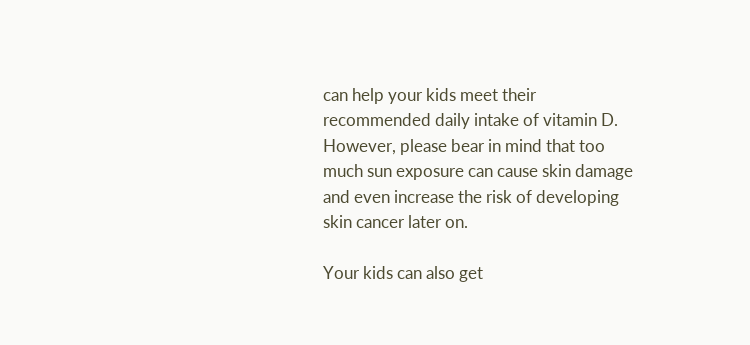can help your kids meet their recommended daily intake of vitamin D. However, please bear in mind that too much sun exposure can cause skin damage and even increase the risk of developing skin cancer later on.

Your kids can also get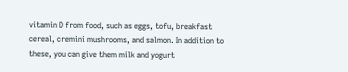vitamin D from food, such as eggs, tofu, breakfast cereal, cremini mushrooms, and salmon. In addition to these, you can give them milk and yogurt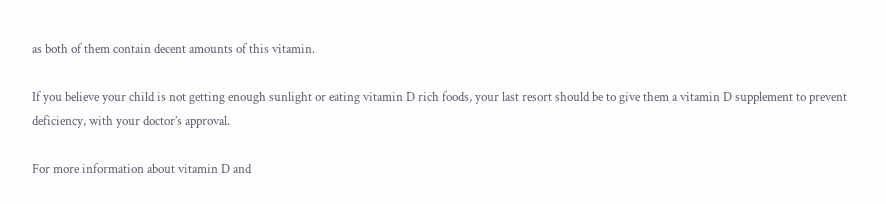as both of them contain decent amounts of this vitamin.

If you believe your child is not getting enough sunlight or eating vitamin D rich foods, your last resort should be to give them a vitamin D supplement to prevent deficiency, with your doctor’s approval.

For more information about vitamin D and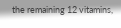the remaining 12 vitamins,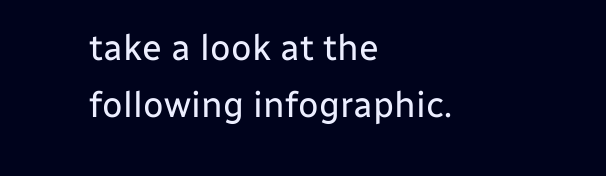take a look at the following infographic.